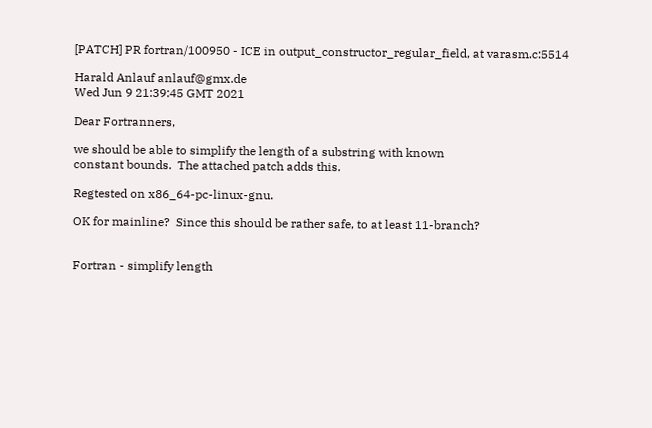[PATCH] PR fortran/100950 - ICE in output_constructor_regular_field, at varasm.c:5514

Harald Anlauf anlauf@gmx.de
Wed Jun 9 21:39:45 GMT 2021

Dear Fortranners,

we should be able to simplify the length of a substring with known
constant bounds.  The attached patch adds this.

Regtested on x86_64-pc-linux-gnu.

OK for mainline?  Since this should be rather safe, to at least 11-branch?


Fortran - simplify length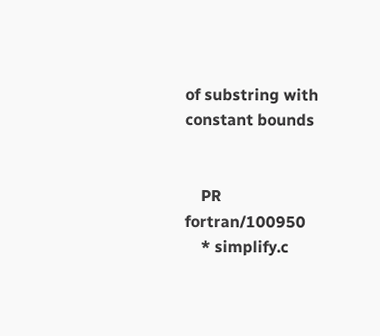of substring with constant bounds


    PR fortran/100950
    * simplify.c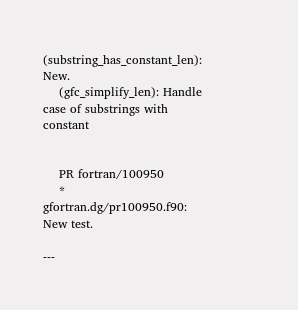(substring_has_constant_len): New.
    (gfc_simplify_len): Handle case of substrings with constant


    PR fortran/100950
    * gfortran.dg/pr100950.f90: New test.

---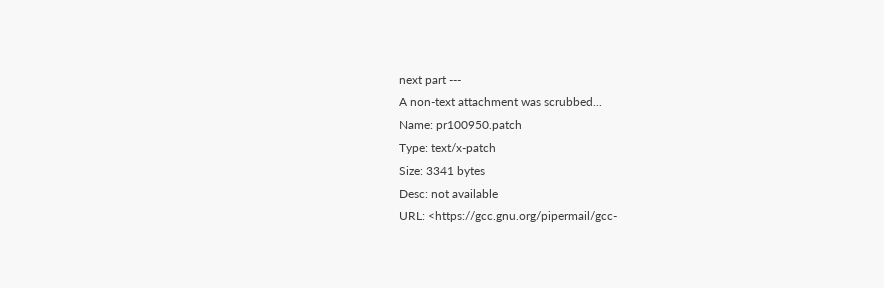next part ---
A non-text attachment was scrubbed...
Name: pr100950.patch
Type: text/x-patch
Size: 3341 bytes
Desc: not available
URL: <https://gcc.gnu.org/pipermail/gcc-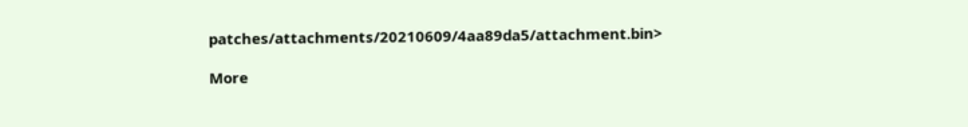patches/attachments/20210609/4aa89da5/attachment.bin>

More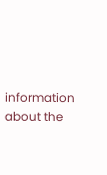information about the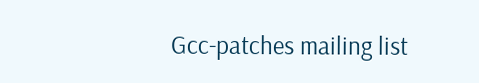Gcc-patches mailing list